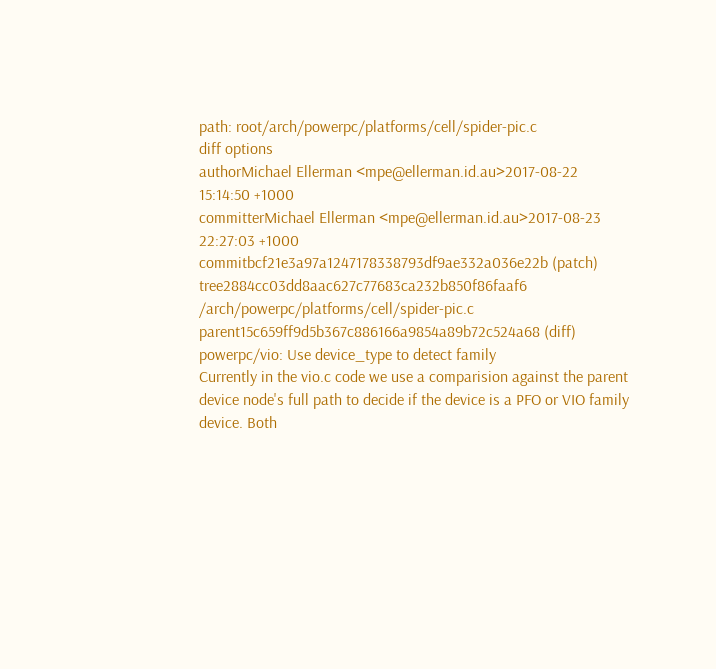path: root/arch/powerpc/platforms/cell/spider-pic.c
diff options
authorMichael Ellerman <mpe@ellerman.id.au>2017-08-22 15:14:50 +1000
committerMichael Ellerman <mpe@ellerman.id.au>2017-08-23 22:27:03 +1000
commitbcf21e3a97a1247178338793df9ae332a036e22b (patch)
tree2884cc03dd8aac627c77683ca232b850f86faaf6 /arch/powerpc/platforms/cell/spider-pic.c
parent15c659ff9d5b367c886166a9854a89b72c524a68 (diff)
powerpc/vio: Use device_type to detect family
Currently in the vio.c code we use a comparision against the parent device node's full path to decide if the device is a PFO or VIO family device. Both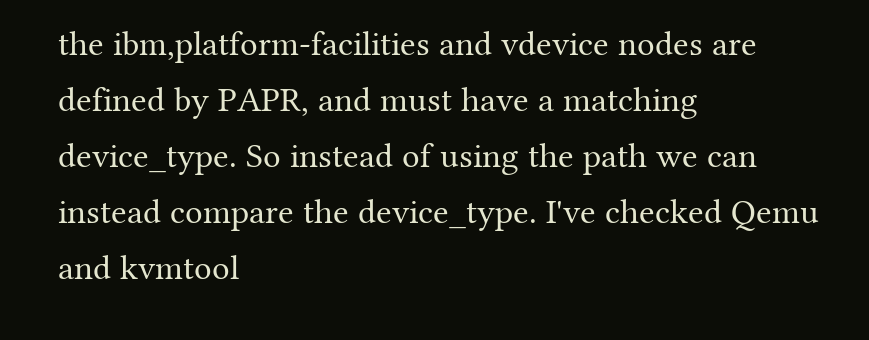the ibm,platform-facilities and vdevice nodes are defined by PAPR, and must have a matching device_type. So instead of using the path we can instead compare the device_type. I've checked Qemu and kvmtool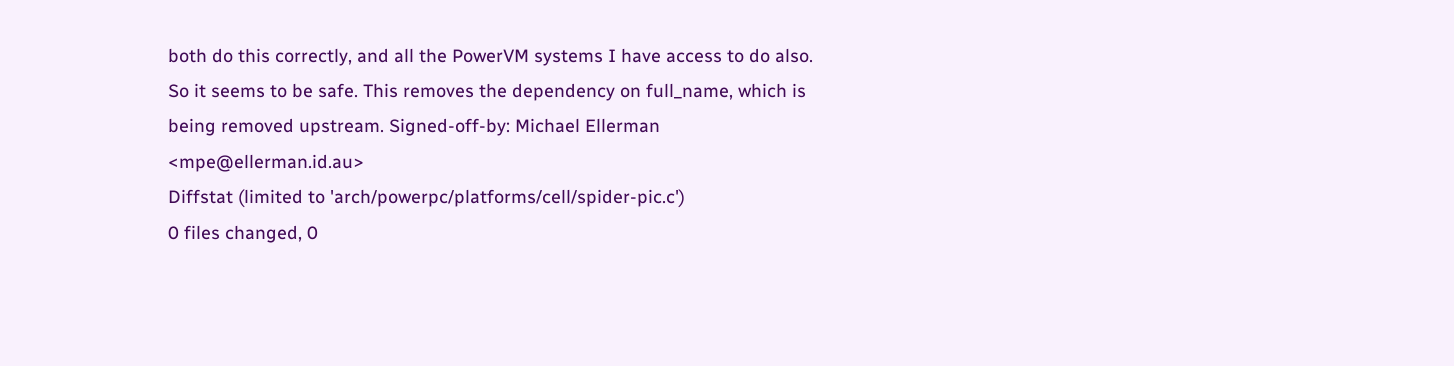both do this correctly, and all the PowerVM systems I have access to do also. So it seems to be safe. This removes the dependency on full_name, which is being removed upstream. Signed-off-by: Michael Ellerman <mpe@ellerman.id.au>
Diffstat (limited to 'arch/powerpc/platforms/cell/spider-pic.c')
0 files changed, 0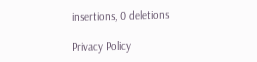insertions, 0 deletions

Privacy Policy